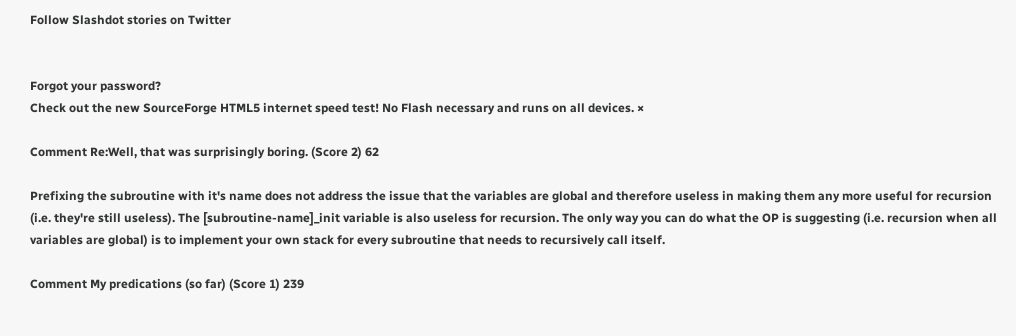Follow Slashdot stories on Twitter


Forgot your password?
Check out the new SourceForge HTML5 internet speed test! No Flash necessary and runs on all devices. ×

Comment Re:Well, that was surprisingly boring. (Score 2) 62

Prefixing the subroutine with it's name does not address the issue that the variables are global and therefore useless in making them any more useful for recursion (i.e. they're still useless). The [subroutine-name]_init variable is also useless for recursion. The only way you can do what the OP is suggesting (i.e. recursion when all variables are global) is to implement your own stack for every subroutine that needs to recursively call itself.

Comment My predications (so far) (Score 1) 239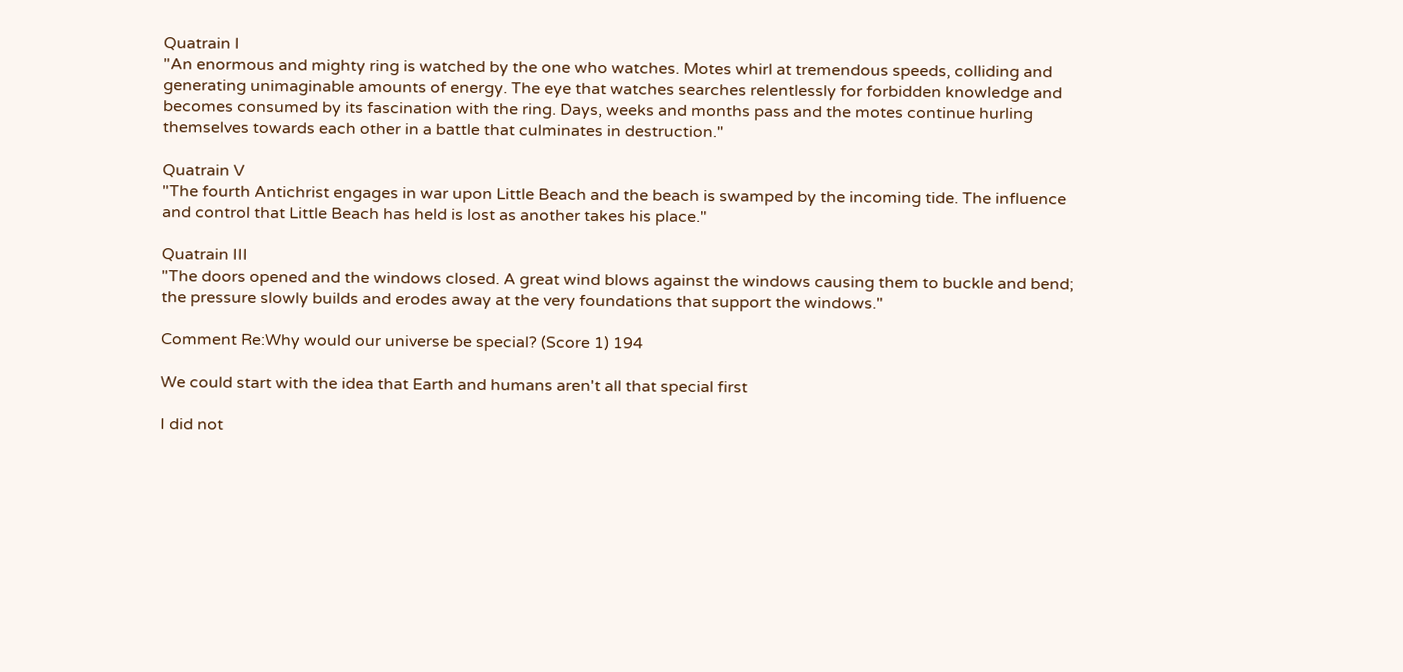Quatrain I
"An enormous and mighty ring is watched by the one who watches. Motes whirl at tremendous speeds, colliding and generating unimaginable amounts of energy. The eye that watches searches relentlessly for forbidden knowledge and becomes consumed by its fascination with the ring. Days, weeks and months pass and the motes continue hurling themselves towards each other in a battle that culminates in destruction."

Quatrain V
"The fourth Antichrist engages in war upon Little Beach and the beach is swamped by the incoming tide. The influence and control that Little Beach has held is lost as another takes his place."

Quatrain III
"The doors opened and the windows closed. A great wind blows against the windows causing them to buckle and bend; the pressure slowly builds and erodes away at the very foundations that support the windows."

Comment Re:Why would our universe be special? (Score 1) 194

We could start with the idea that Earth and humans aren't all that special first

I did not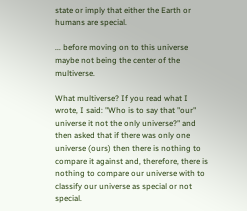state or imply that either the Earth or humans are special.

... before moving on to this universe maybe not being the center of the multiverse.

What multiverse? If you read what I wrote, I said: "Who is to say that "our" universe it not the only universe?" and then asked that if there was only one universe (ours) then there is nothing to compare it against and, therefore, there is nothing to compare our universe with to classify our universe as special or not special.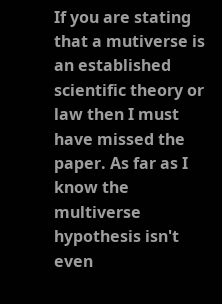If you are stating that a mutiverse is an established scientific theory or law then I must have missed the paper. As far as I know the multiverse hypothesis isn't even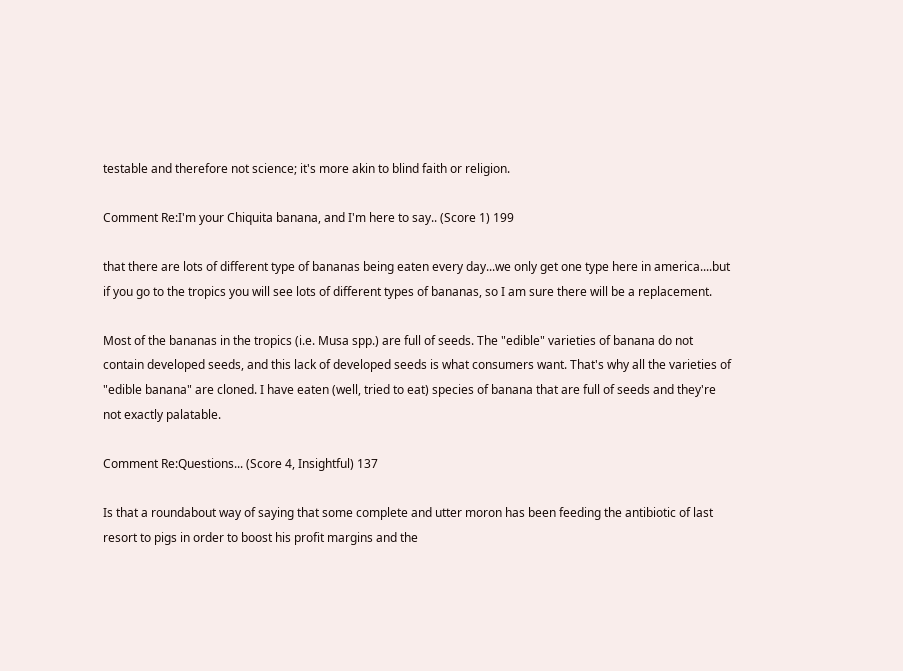testable and therefore not science; it's more akin to blind faith or religion.

Comment Re:I'm your Chiquita banana, and I'm here to say.. (Score 1) 199

that there are lots of different type of bananas being eaten every day...we only get one type here in america....but if you go to the tropics you will see lots of different types of bananas, so I am sure there will be a replacement.

Most of the bananas in the tropics (i.e. Musa spp.) are full of seeds. The "edible" varieties of banana do not contain developed seeds, and this lack of developed seeds is what consumers want. That's why all the varieties of "edible banana" are cloned. I have eaten (well, tried to eat) species of banana that are full of seeds and they're not exactly palatable.

Comment Re:Questions... (Score 4, Insightful) 137

Is that a roundabout way of saying that some complete and utter moron has been feeding the antibiotic of last resort to pigs in order to boost his profit margins and the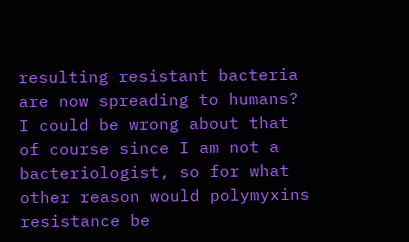resulting resistant bacteria are now spreading to humans? I could be wrong about that of course since I am not a bacteriologist, so for what other reason would polymyxins resistance be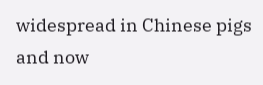widespread in Chinese pigs and now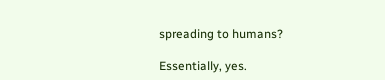spreading to humans?

Essentially, yes.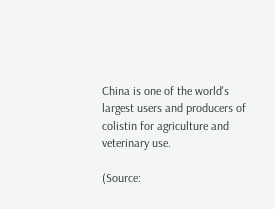China is one of the world's largest users and producers of colistin for agriculture and veterinary use.

(Source: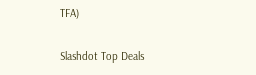TFA)

Slashdot Top Deals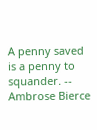A penny saved is a penny to squander. -- Ambrose Bierce